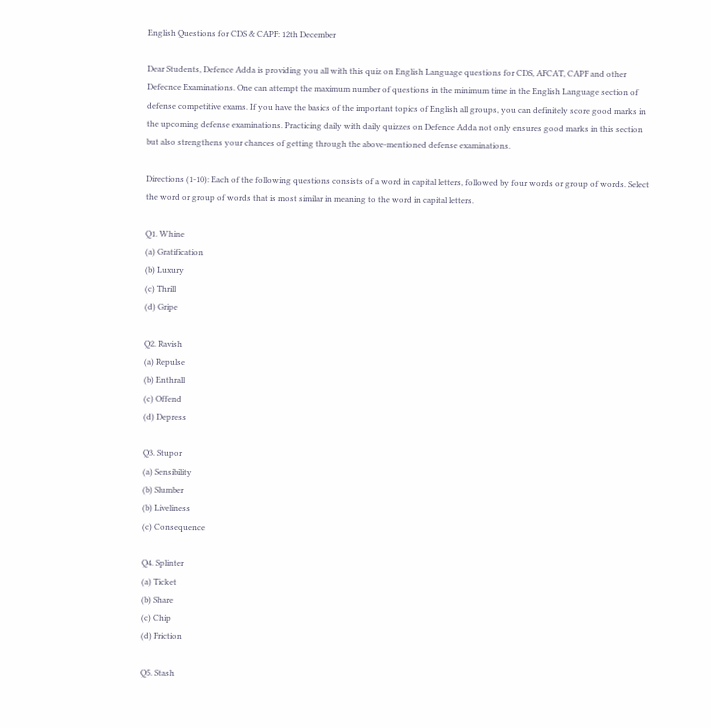English Questions for CDS & CAPF: 12th December

Dear Students, Defence Adda is providing you all with this quiz on English Language questions for CDS, AFCAT, CAPF and other Defecnce Examinations. One can attempt the maximum number of questions in the minimum time in the English Language section of defense competitive exams. If you have the basics of the important topics of English all groups, you can definitely score good marks in the upcoming defense examinations. Practicing daily with daily quizzes on Defence Adda not only ensures good marks in this section but also strengthens your chances of getting through the above-mentioned defense examinations.

Directions (1-10): Each of the following questions consists of a word in capital letters, followed by four words or group of words. Select the word or group of words that is most similar in meaning to the word in capital letters.

Q1. Whine
(a) Gratification
(b) Luxury
(c) Thrill
(d) Gripe

Q2. Ravish
(a) Repulse
(b) Enthrall
(c) Offend
(d) Depress

Q3. Stupor
(a) Sensibility
(b) Slumber
(b) Liveliness
(c) Consequence

Q4. Splinter
(a) Ticket
(b) Share
(c) Chip
(d) Friction

Q5. Stash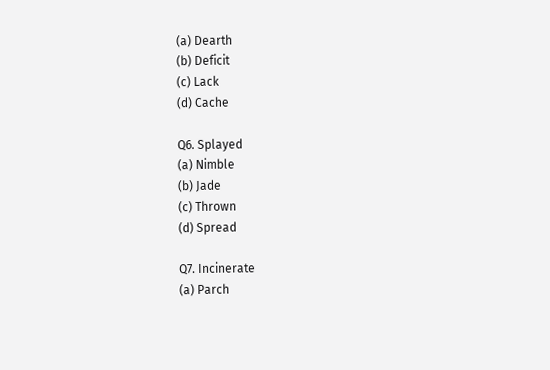(a) Dearth
(b) Deficit
(c) Lack
(d) Cache

Q6. Splayed
(a) Nimble
(b) Jade
(c) Thrown
(d) Spread

Q7. Incinerate
(a) Parch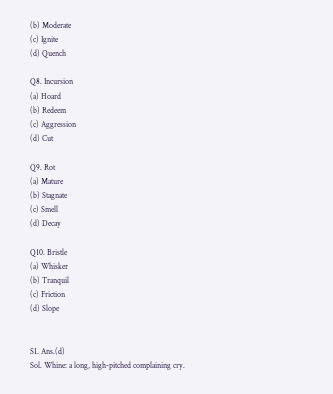(b) Moderate
(c) Ignite
(d) Quench

Q8. Incursion
(a) Hoard
(b) Redeem
(c) Aggression
(d) Cut

Q9. Rot
(a) Mature
(b) Stagnate
(c) Smell
(d) Decay

Q10. Bristle
(a) Whisker
(b) Tranquil
(c) Friction
(d) Slope


S1. Ans.(d)
Sol. Whine: a long, high-pitched complaining cry.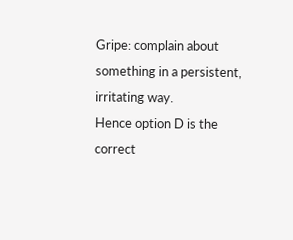Gripe: complain about something in a persistent, irritating way.
Hence option D is the correct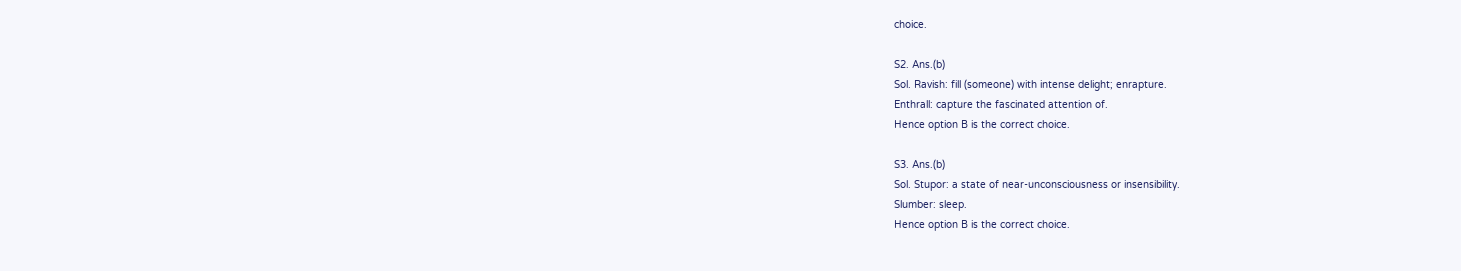choice.

S2. Ans.(b)
Sol. Ravish: fill (someone) with intense delight; enrapture.
Enthrall: capture the fascinated attention of.
Hence option B is the correct choice.

S3. Ans.(b)
Sol. Stupor: a state of near-unconsciousness or insensibility.
Slumber: sleep.
Hence option B is the correct choice.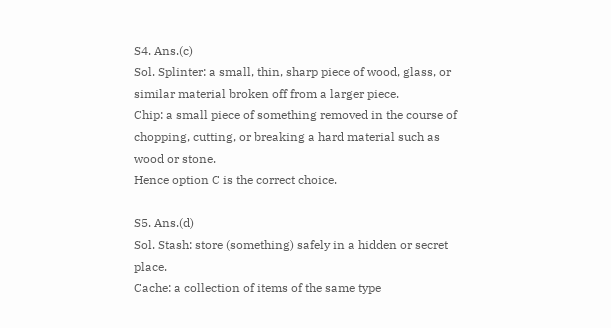S4. Ans.(c)
Sol. Splinter: a small, thin, sharp piece of wood, glass, or similar material broken off from a larger piece.
Chip: a small piece of something removed in the course of chopping, cutting, or breaking a hard material such as wood or stone.
Hence option C is the correct choice.

S5. Ans.(d)
Sol. Stash: store (something) safely in a hidden or secret place.
Cache: a collection of items of the same type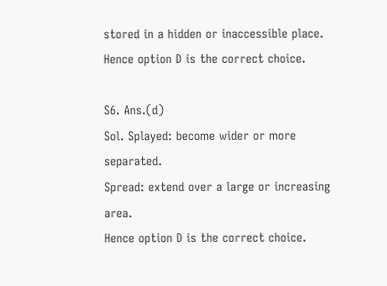stored in a hidden or inaccessible place.
Hence option D is the correct choice.

S6. Ans.(d)
Sol. Splayed: become wider or more separated.
Spread: extend over a large or increasing area.
Hence option D is the correct choice.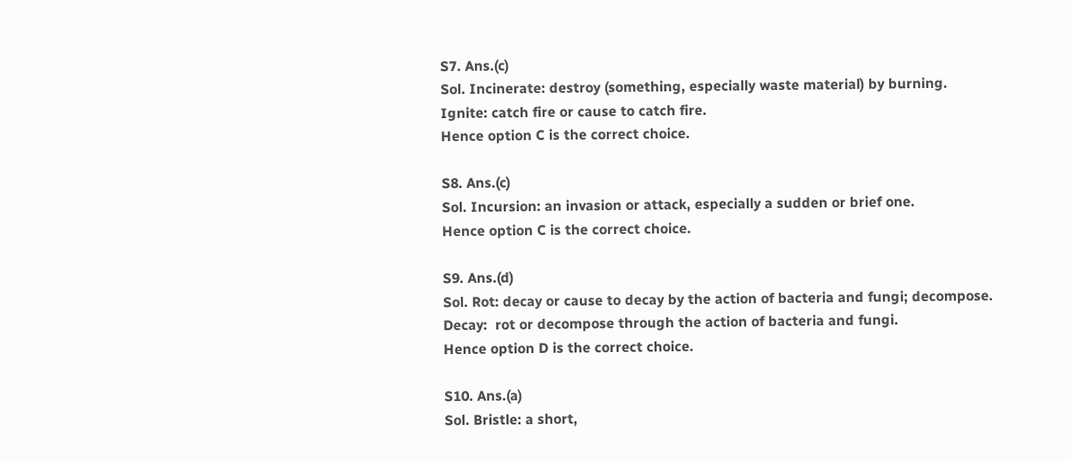S7. Ans.(c)
Sol. Incinerate: destroy (something, especially waste material) by burning.
Ignite: catch fire or cause to catch fire.
Hence option C is the correct choice.

S8. Ans.(c)
Sol. Incursion: an invasion or attack, especially a sudden or brief one.
Hence option C is the correct choice.

S9. Ans.(d)
Sol. Rot: decay or cause to decay by the action of bacteria and fungi; decompose.
Decay:  rot or decompose through the action of bacteria and fungi.
Hence option D is the correct choice.

S10. Ans.(a)
Sol. Bristle: a short,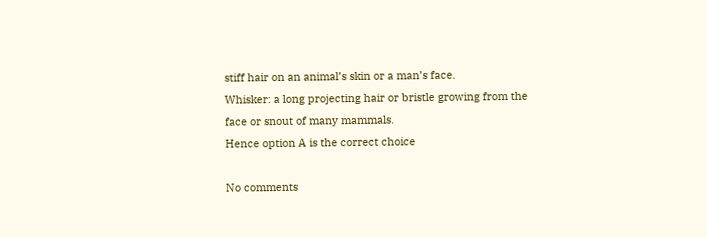stiff hair on an animal’s skin or a man’s face.
Whisker: a long projecting hair or bristle growing from the face or snout of many mammals.
Hence option A is the correct choice

No comments